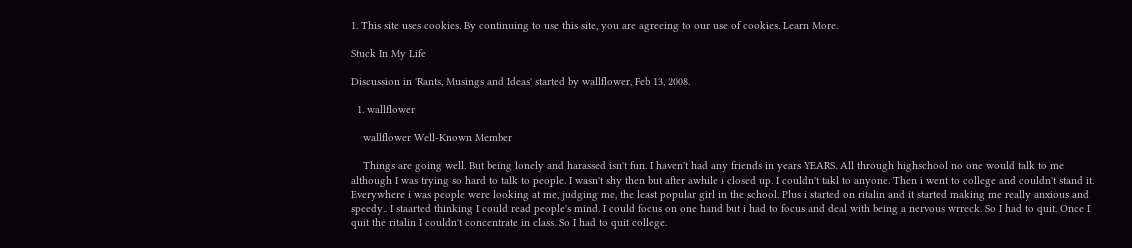1. This site uses cookies. By continuing to use this site, you are agreeing to our use of cookies. Learn More.

Stuck In My Life

Discussion in 'Rants, Musings and Ideas' started by wallflower, Feb 13, 2008.

  1. wallflower

    wallflower Well-Known Member

    Things are going well. But being lonely and harassed isn't fun. I haven't had any friends in years YEARS. All through highschool no one would talk to me although I was trying so hard to talk to people. I wasn't shy then but after awhile i closed up. I couldn't takl to anyone. Then i went to college and couldn't stand it. Everywhere i was people were looking at me, judging me, the least popular girl in the school. Plus i started on ritalin and it started making me really anxious and speedy.. I staarted thinking I could read people's mind. I could focus on one hand but i had to focus and deal with being a nervous wrreck. So I had to quit. Once I quit the ritalin I couldn't concentrate in class. So I had to quit college.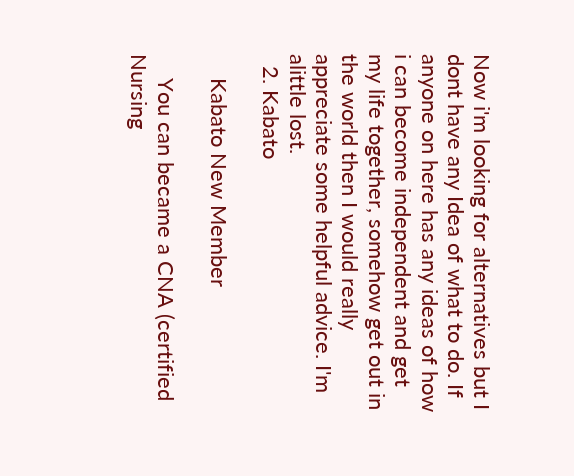Now i'm looking for alternatives but I dont have any Idea of what to do. If anyone on here has any ideas of how i can become independent and get my life together, somehow get out in the world then I would really appreciate some helpful advice. I'm alittle lost.
  2. Kabato

    Kabato New Member

    You can became a CNA (certified Nursing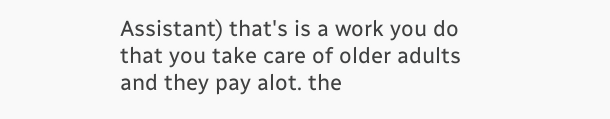Assistant) that's is a work you do that you take care of older adults and they pay alot. the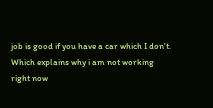job is good if you have a car which I don't. Which explains why i am not working right now